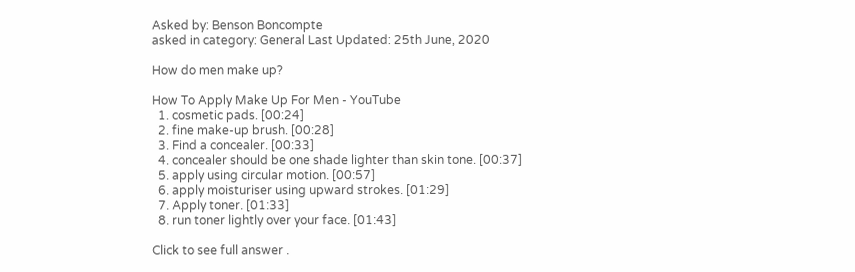Asked by: Benson Boncompte
asked in category: General Last Updated: 25th June, 2020

How do men make up?

How To Apply Make Up For Men - YouTube
  1. cosmetic pads. [00:24]
  2. fine make-up brush. [00:28]
  3. Find a concealer. [00:33]
  4. concealer should be one shade lighter than skin tone. [00:37]
  5. apply using circular motion. [00:57]
  6. apply moisturiser using upward strokes. [01:29]
  7. Apply toner. [01:33]
  8. run toner lightly over your face. [01:43]

Click to see full answer .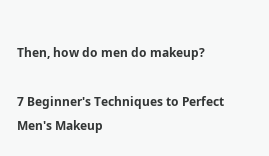Then, how do men do makeup?

7 Beginner's Techniques to Perfect Men's Makeup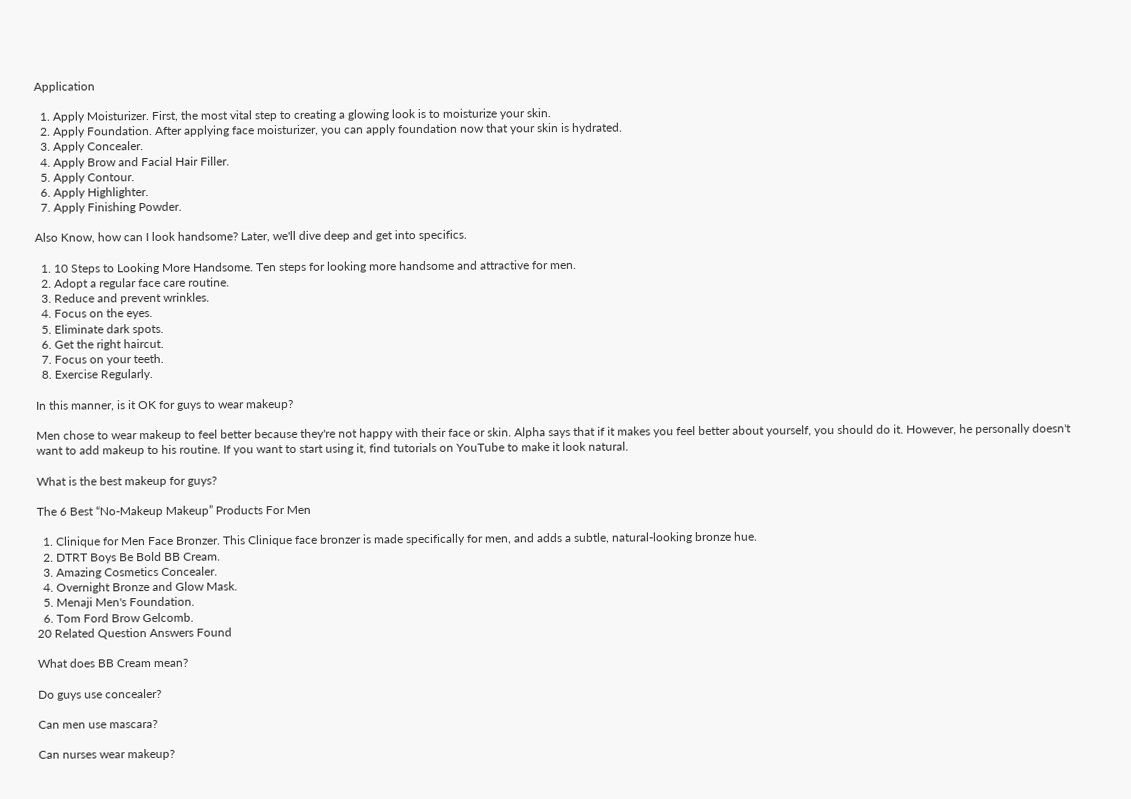Application

  1. Apply Moisturizer. First, the most vital step to creating a glowing look is to moisturize your skin.
  2. Apply Foundation. After applying face moisturizer, you can apply foundation now that your skin is hydrated.
  3. Apply Concealer.
  4. Apply Brow and Facial Hair Filler.
  5. Apply Contour.
  6. Apply Highlighter.
  7. Apply Finishing Powder.

Also Know, how can I look handsome? Later, we'll dive deep and get into specifics.

  1. 10 Steps to Looking More Handsome. Ten steps for looking more handsome and attractive for men.
  2. Adopt a regular face care routine.
  3. Reduce and prevent wrinkles.
  4. Focus on the eyes.
  5. Eliminate dark spots.
  6. Get the right haircut.
  7. Focus on your teeth.
  8. Exercise Regularly.

In this manner, is it OK for guys to wear makeup?

Men chose to wear makeup to feel better because they're not happy with their face or skin. Alpha says that if it makes you feel better about yourself, you should do it. However, he personally doesn't want to add makeup to his routine. If you want to start using it, find tutorials on YouTube to make it look natural.

What is the best makeup for guys?

The 6 Best “No-Makeup Makeup” Products For Men

  1. Clinique for Men Face Bronzer. This Clinique face bronzer is made specifically for men, and adds a subtle, natural-looking bronze hue.
  2. DTRT Boys Be Bold BB Cream.
  3. Amazing Cosmetics Concealer.
  4. Overnight Bronze and Glow Mask.
  5. Menaji Men's Foundation.
  6. Tom Ford Brow Gelcomb.
20 Related Question Answers Found

What does BB Cream mean?

Do guys use concealer?

Can men use mascara?

Can nurses wear makeup?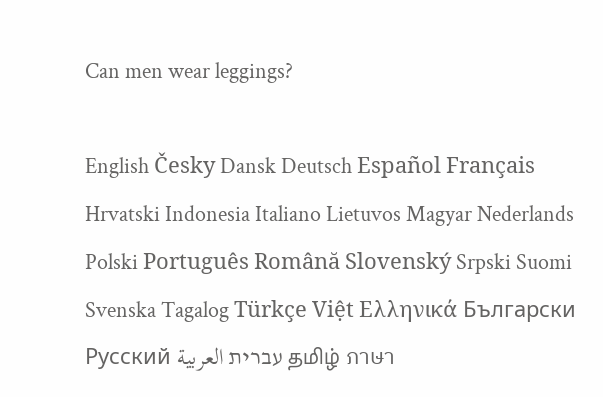Can men wear leggings?

English Česky Dansk Deutsch Español Français Hrvatski Indonesia Italiano Lietuvos Magyar Nederlands Polski Português Română Slovenský Srpski Suomi Svenska Tagalog Türkçe Việt Ελληνικά Български Русский עברית العربية தமிழ் ภาษา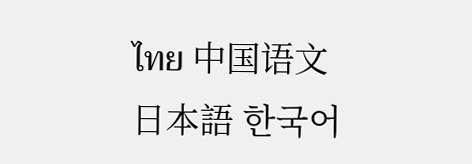ไทย 中国语文 日本語 한국어